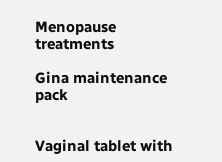Menopause treatments

Gina maintenance pack


Vaginal tablet with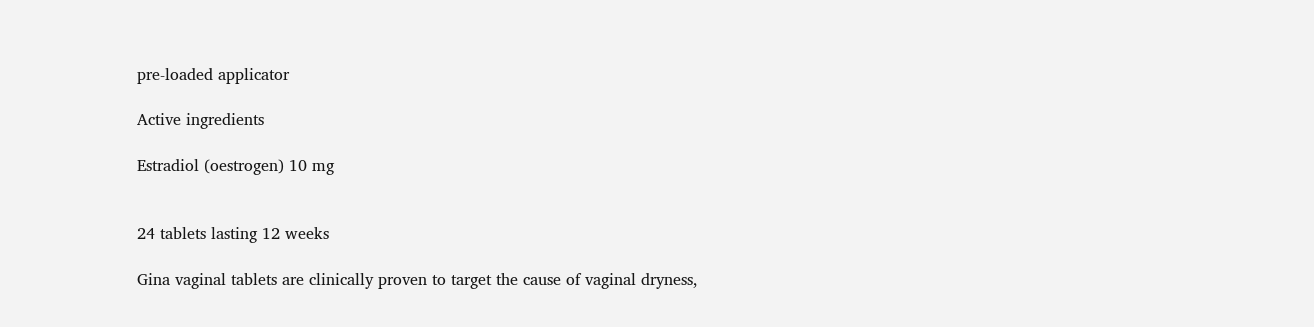pre-loaded applicator

Active ingredients

Estradiol (oestrogen) 10 mg


24 tablets lasting 12 weeks

Gina vaginal tablets are clinically proven to target the cause of vaginal dryness,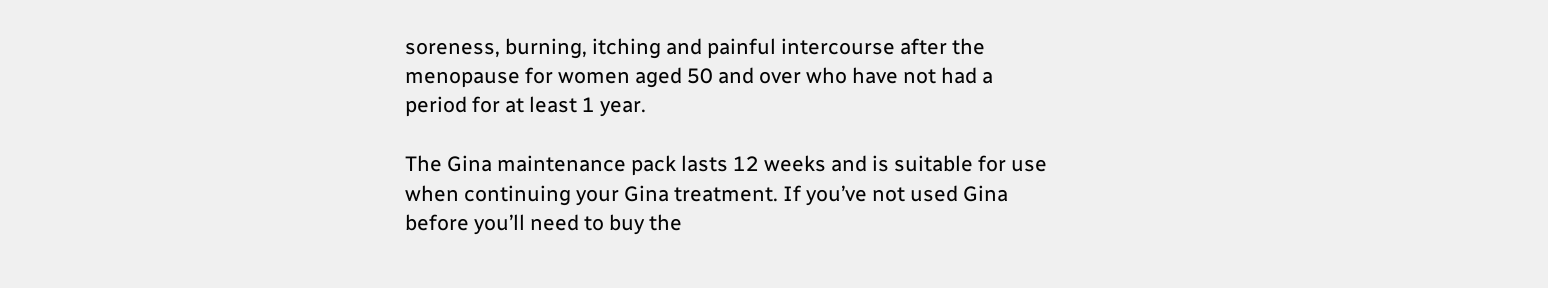soreness, burning, itching and painful intercourse after the menopause for women aged 50 and over who have not had a period for at least 1 year.

The Gina maintenance pack lasts 12 weeks and is suitable for use when continuing your Gina treatment. If you’ve not used Gina before you’ll need to buy the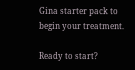Gina starter pack to begin your treatment.

Ready to start?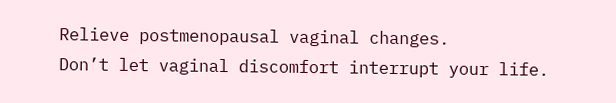Relieve postmenopausal vaginal changes.
Don’t let vaginal discomfort interrupt your life.